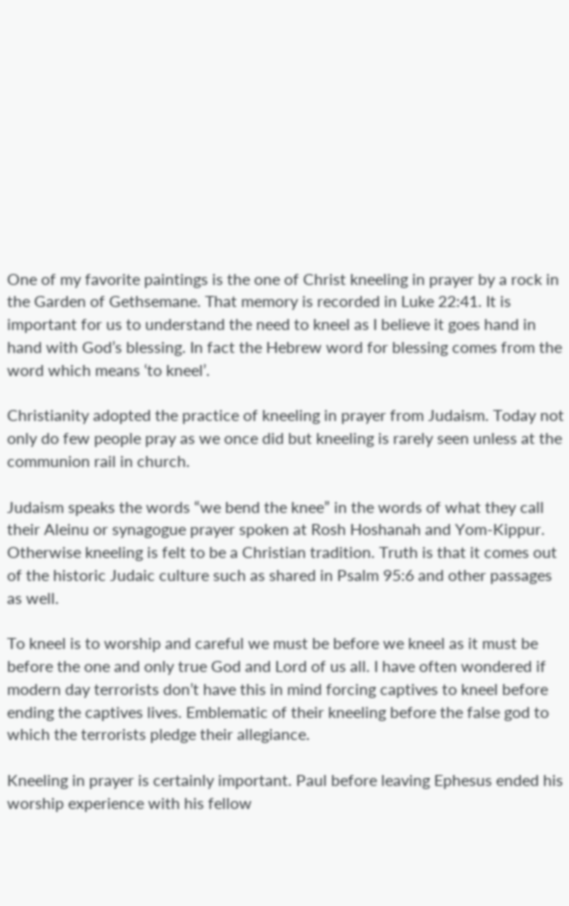One of my favorite paintings is the one of Christ kneeling in prayer by a rock in the Garden of Gethsemane. That memory is recorded in Luke 22:41. It is important for us to understand the need to kneel as I believe it goes hand in hand with God’s blessing. In fact the Hebrew word for blessing comes from the word which means ‘to kneel’.

Christianity adopted the practice of kneeling in prayer from Judaism. Today not only do few people pray as we once did but kneeling is rarely seen unless at the communion rail in church.

Judaism speaks the words “we bend the knee” in the words of what they call their Aleinu or synagogue prayer spoken at Rosh Hoshanah and Yom-Kippur. Otherwise kneeling is felt to be a Christian tradition. Truth is that it comes out of the historic Judaic culture such as shared in Psalm 95:6 and other passages as well.

To kneel is to worship and careful we must be before we kneel as it must be before the one and only true God and Lord of us all. I have often wondered if modern day terrorists don’t have this in mind forcing captives to kneel before ending the captives lives. Emblematic of their kneeling before the false god to which the terrorists pledge their allegiance.

Kneeling in prayer is certainly important. Paul before leaving Ephesus ended his worship experience with his fellow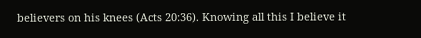believers on his knees (Acts 20:36). Knowing all this I believe it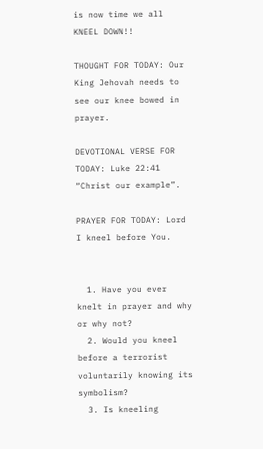is now time we all KNEEL DOWN!!

THOUGHT FOR TODAY: Our King Jehovah needs to see our knee bowed in prayer.

DEVOTIONAL VERSE FOR TODAY: Luke 22:41 “Christ our example”.

PRAYER FOR TODAY: Lord I kneel before You.


  1. Have you ever knelt in prayer and why or why not?
  2. Would you kneel before a terrorist voluntarily knowing its symbolism?
  3. Is kneeling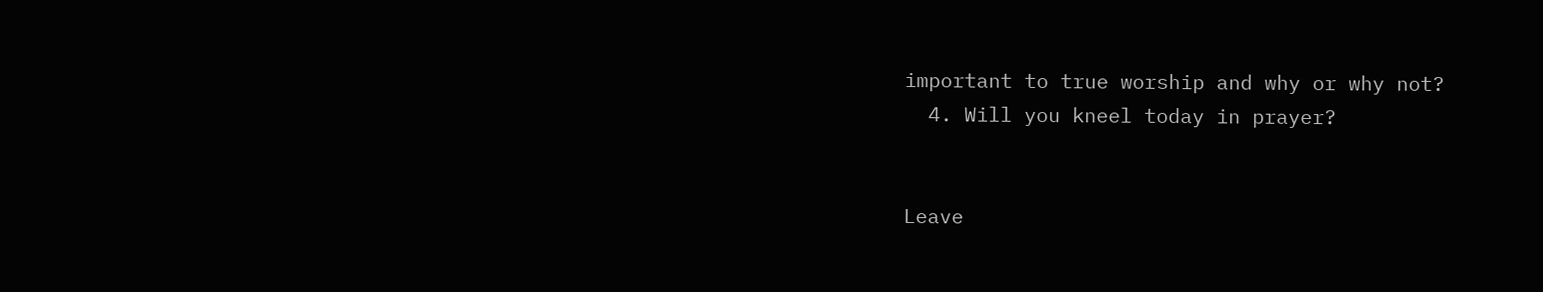important to true worship and why or why not?
  4. Will you kneel today in prayer?


Leave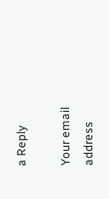a Reply

Your email address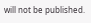will not be published.